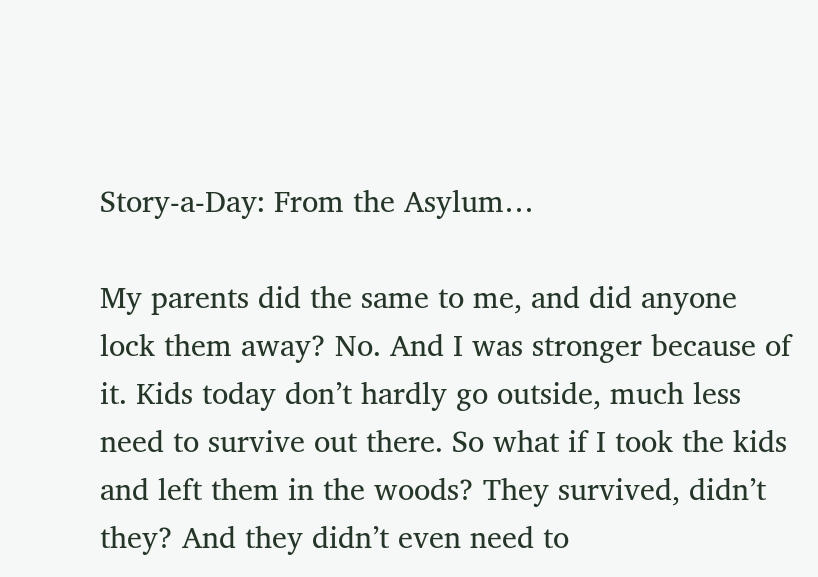Story-a-Day: From the Asylum…

My parents did the same to me, and did anyone lock them away? No. And I was stronger because of it. Kids today don’t hardly go outside, much less need to survive out there. So what if I took the kids and left them in the woods? They survived, didn’t they? And they didn’t even need to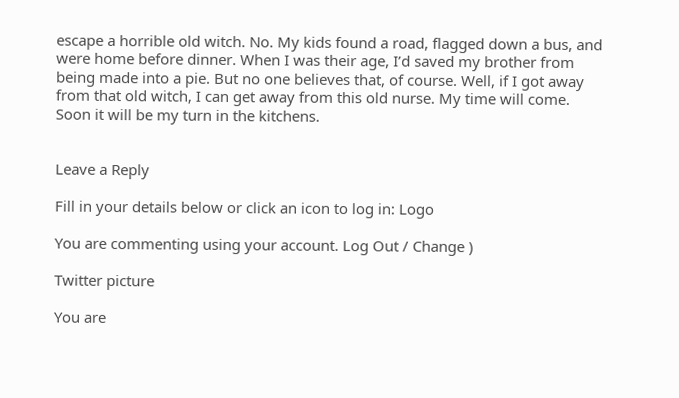escape a horrible old witch. No. My kids found a road, flagged down a bus, and were home before dinner. When I was their age, I’d saved my brother from being made into a pie. But no one believes that, of course. Well, if I got away from that old witch, I can get away from this old nurse. My time will come. Soon it will be my turn in the kitchens.


Leave a Reply

Fill in your details below or click an icon to log in: Logo

You are commenting using your account. Log Out / Change )

Twitter picture

You are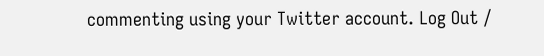commenting using your Twitter account. Log Out /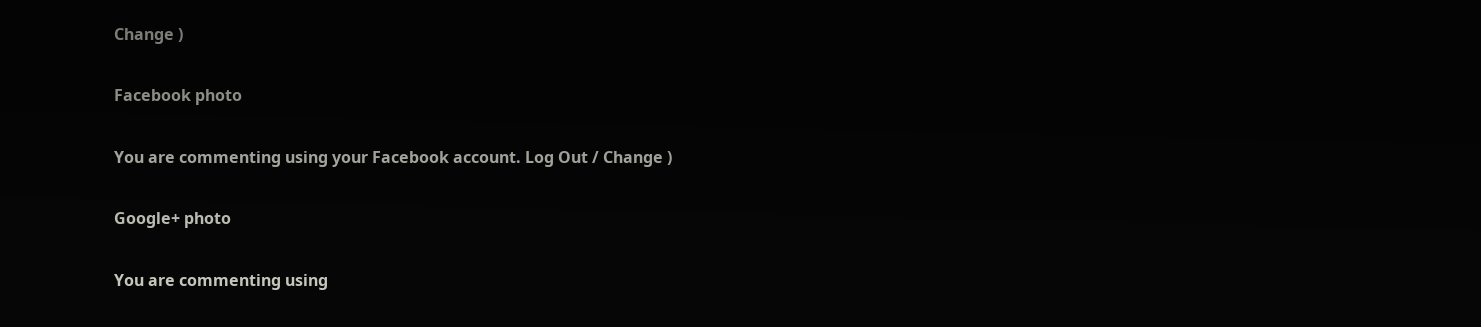Change )

Facebook photo

You are commenting using your Facebook account. Log Out / Change )

Google+ photo

You are commenting using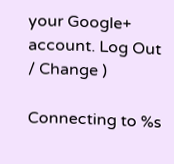your Google+ account. Log Out / Change )

Connecting to %s